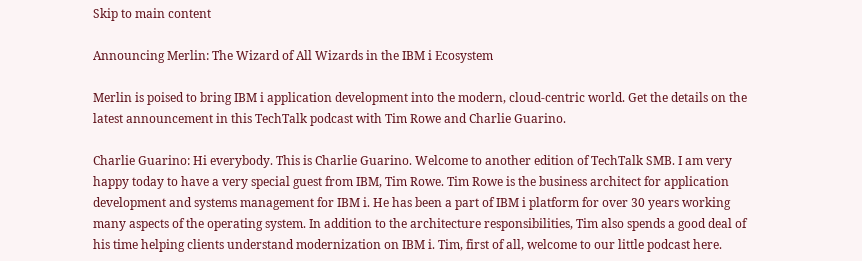Skip to main content

Announcing Merlin: The Wizard of All Wizards in the IBM i Ecosystem

Merlin is poised to bring IBM i application development into the modern, cloud-centric world. Get the details on the latest announcement in this TechTalk podcast with Tim Rowe and Charlie Guarino.

Charlie Guarino: Hi everybody. This is Charlie Guarino. Welcome to another edition of TechTalk SMB. I am very happy today to have a very special guest from IBM, Tim Rowe. Tim Rowe is the business architect for application development and systems management for IBM i. He has been a part of IBM i platform for over 30 years working many aspects of the operating system. In addition to the architecture responsibilities, Tim also spends a good deal of his time helping clients understand modernization on IBM i. Tim, first of all, welcome to our little podcast here.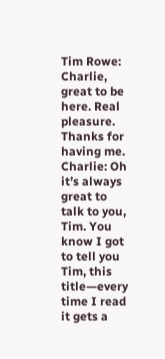Tim Rowe: Charlie, great to be here. Real pleasure. Thanks for having me.
Charlie: Oh it’s always great to talk to you, Tim. You know I got to tell you Tim, this title—every time I read it gets a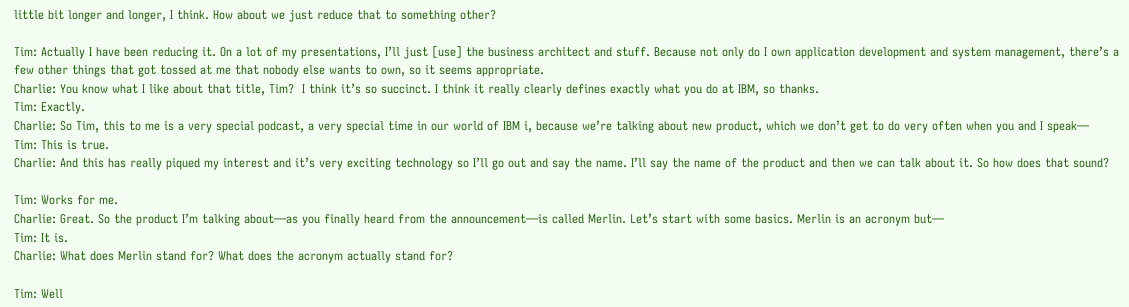little bit longer and longer, I think. How about we just reduce that to something other?

Tim: Actually I have been reducing it. On a lot of my presentations, I’ll just [use] the business architect and stuff. Because not only do I own application development and system management, there’s a few other things that got tossed at me that nobody else wants to own, so it seems appropriate.
Charlie: You know what I like about that title, Tim?  I think it’s so succinct. I think it really clearly defines exactly what you do at IBM, so thanks.
Tim: Exactly.
Charlie: So Tim, this to me is a very special podcast, a very special time in our world of IBM i, because we’re talking about new product, which we don’t get to do very often when you and I speak—
Tim: This is true.
Charlie: And this has really piqued my interest and it’s very exciting technology so I’ll go out and say the name. I’ll say the name of the product and then we can talk about it. So how does that sound?

Tim: Works for me.
Charlie: Great. So the product I’m talking about—as you finally heard from the announcement—is called Merlin. Let’s start with some basics. Merlin is an acronym but—
Tim: It is.
Charlie: What does Merlin stand for? What does the acronym actually stand for?

Tim: Well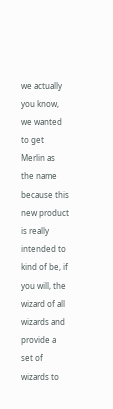we actually you know, we wanted to get Merlin as the name because this new product is really intended to kind of be, if you will, the wizard of all wizards and provide a set of wizards to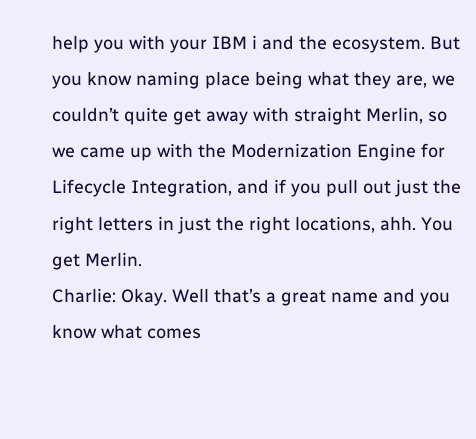help you with your IBM i and the ecosystem. But you know naming place being what they are, we couldn’t quite get away with straight Merlin, so we came up with the Modernization Engine for Lifecycle Integration, and if you pull out just the right letters in just the right locations, ahh. You get Merlin.
Charlie: Okay. Well that’s a great name and you know what comes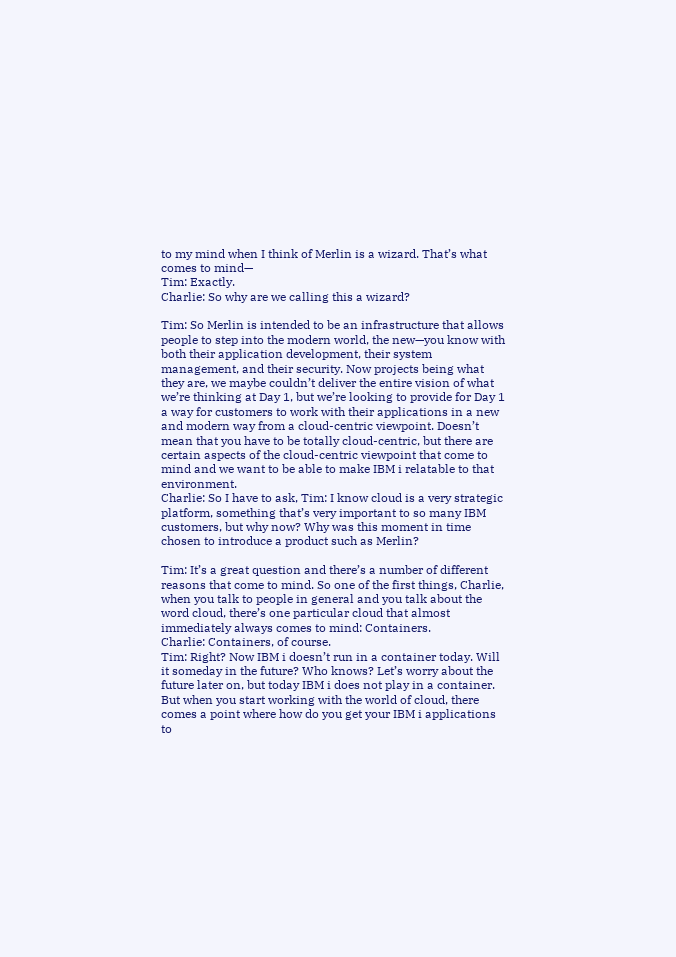to my mind when I think of Merlin is a wizard. That’s what comes to mind—
Tim: Exactly.
Charlie: So why are we calling this a wizard?

Tim: So Merlin is intended to be an infrastructure that allows people to step into the modern world, the new—you know with both their application development, their system management, and their security. Now projects being what they are, we maybe couldn’t deliver the entire vision of what we’re thinking at Day 1, but we’re looking to provide for Day 1 a way for customers to work with their applications in a new and modern way from a cloud-centric viewpoint. Doesn’t mean that you have to be totally cloud-centric, but there are certain aspects of the cloud-centric viewpoint that come to mind and we want to be able to make IBM i relatable to that environment.
Charlie: So I have to ask, Tim: I know cloud is a very strategic platform, something that’s very important to so many IBM customers, but why now? Why was this moment in time chosen to introduce a product such as Merlin?

Tim: It’s a great question and there’s a number of different reasons that come to mind. So one of the first things, Charlie, when you talk to people in general and you talk about the word cloud, there’s one particular cloud that almost immediately always comes to mind: Containers.
Charlie: Containers, of course.
Tim: Right? Now IBM i doesn’t run in a container today. Will it someday in the future? Who knows? Let’s worry about the future later on, but today IBM i does not play in a container. But when you start working with the world of cloud, there comes a point where how do you get your IBM i applications to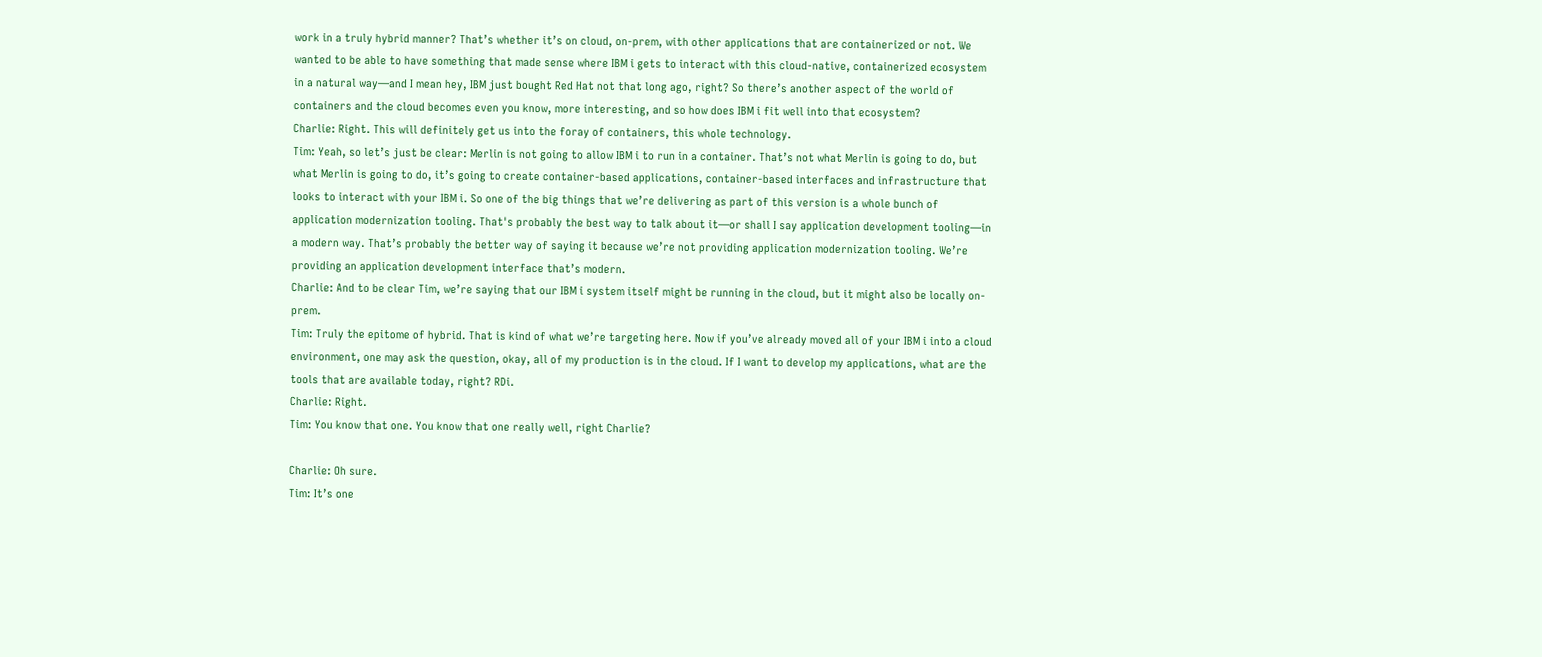work in a truly hybrid manner? That’s whether it’s on cloud, on-prem, with other applications that are containerized or not. We wanted to be able to have something that made sense where IBM i gets to interact with this cloud-native, containerized ecosystem in a natural way—and I mean hey, IBM just bought Red Hat not that long ago, right? So there’s another aspect of the world of containers and the cloud becomes even you know, more interesting, and so how does IBM i fit well into that ecosystem?
Charlie: Right. This will definitely get us into the foray of containers, this whole technology.
Tim: Yeah, so let’s just be clear: Merlin is not going to allow IBM i to run in a container. That’s not what Merlin is going to do, but what Merlin is going to do, it’s going to create container-based applications, container-based interfaces and infrastructure that looks to interact with your IBM i. So one of the big things that we’re delivering as part of this version is a whole bunch of application modernization tooling. That's probably the best way to talk about it—or shall I say application development tooling—in a modern way. That’s probably the better way of saying it because we’re not providing application modernization tooling. We’re providing an application development interface that’s modern.
Charlie: And to be clear Tim, we’re saying that our IBM i system itself might be running in the cloud, but it might also be locally on-prem.
Tim: Truly the epitome of hybrid. That is kind of what we’re targeting here. Now if you’ve already moved all of your IBM i into a cloud environment, one may ask the question, okay, all of my production is in the cloud. If I want to develop my applications, what are the tools that are available today, right? RDi.
Charlie: Right.
Tim: You know that one. You know that one really well, right Charlie?

Charlie: Oh sure.
Tim: It’s one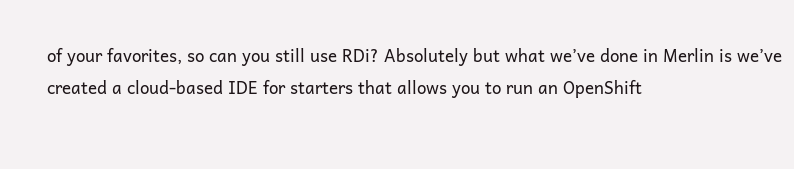of your favorites, so can you still use RDi? Absolutely but what we’ve done in Merlin is we’ve created a cloud-based IDE for starters that allows you to run an OpenShift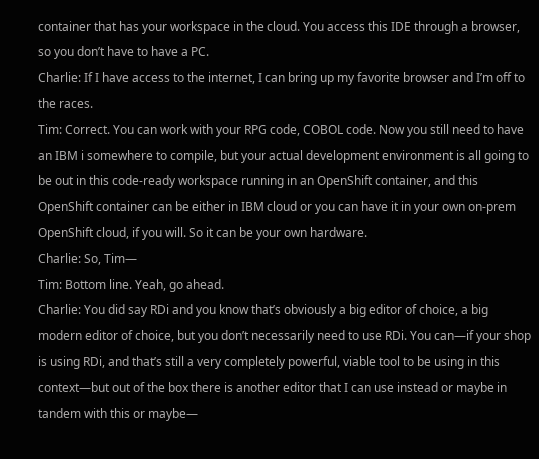container that has your workspace in the cloud. You access this IDE through a browser, so you don’t have to have a PC.
Charlie: If I have access to the internet, I can bring up my favorite browser and I’m off to the races.
Tim: Correct. You can work with your RPG code, COBOL code. Now you still need to have an IBM i somewhere to compile, but your actual development environment is all going to be out in this code-ready workspace running in an OpenShift container, and this OpenShift container can be either in IBM cloud or you can have it in your own on-prem OpenShift cloud, if you will. So it can be your own hardware.
Charlie: So, Tim—
Tim: Bottom line. Yeah, go ahead.
Charlie: You did say RDi and you know that’s obviously a big editor of choice, a big modern editor of choice, but you don’t necessarily need to use RDi. You can—if your shop is using RDi, and that’s still a very completely powerful, viable tool to be using in this context—but out of the box there is another editor that I can use instead or maybe in tandem with this or maybe—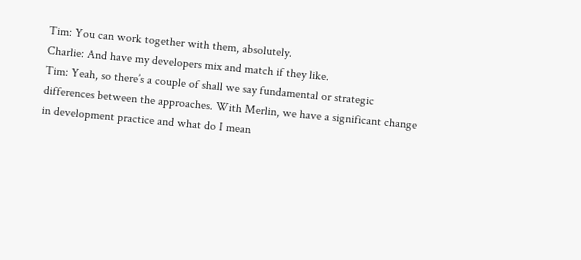Tim: You can work together with them, absolutely.
Charlie: And have my developers mix and match if they like.
Tim: Yeah, so there’s a couple of shall we say fundamental or strategic differences between the approaches. With Merlin, we have a significant change in development practice and what do I mean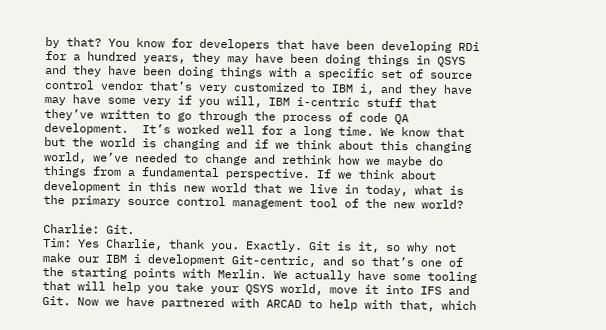by that? You know for developers that have been developing RDi for a hundred years, they may have been doing things in QSYS and they have been doing things with a specific set of source control vendor that’s very customized to IBM i, and they have may have some very if you will, IBM i-centric stuff that they’ve written to go through the process of code QA development.  It’s worked well for a long time. We know that but the world is changing and if we think about this changing world, we’ve needed to change and rethink how we maybe do things from a fundamental perspective. If we think about development in this new world that we live in today, what is the primary source control management tool of the new world?

Charlie: Git.
Tim: Yes Charlie, thank you. Exactly. Git is it, so why not make our IBM i development Git-centric, and so that’s one of the starting points with Merlin. We actually have some tooling that will help you take your QSYS world, move it into IFS and Git. Now we have partnered with ARCAD to help with that, which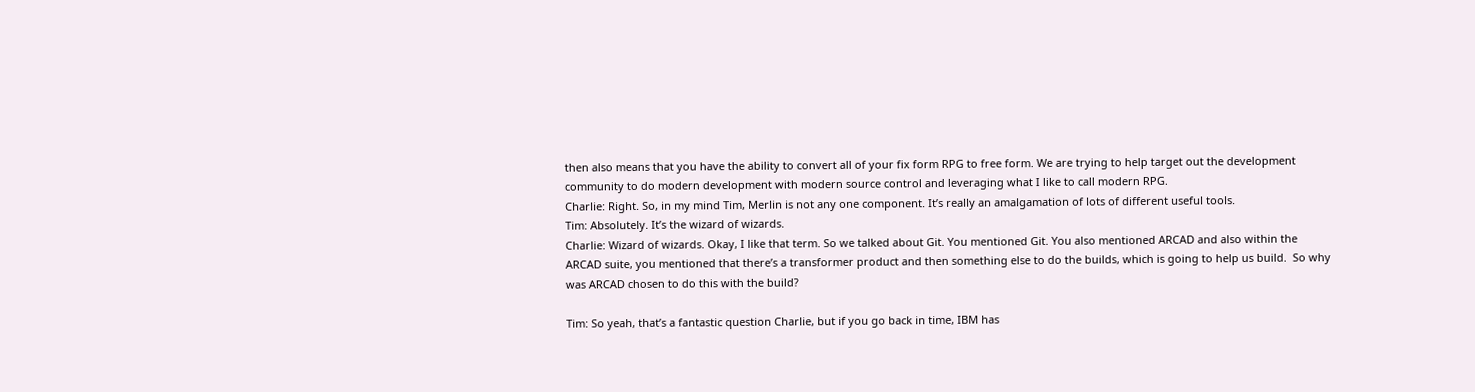then also means that you have the ability to convert all of your fix form RPG to free form. We are trying to help target out the development community to do modern development with modern source control and leveraging what I like to call modern RPG.
Charlie: Right. So, in my mind Tim, Merlin is not any one component. It’s really an amalgamation of lots of different useful tools.
Tim: Absolutely. It’s the wizard of wizards.
Charlie: Wizard of wizards. Okay, I like that term. So we talked about Git. You mentioned Git. You also mentioned ARCAD and also within the ARCAD suite, you mentioned that there’s a transformer product and then something else to do the builds, which is going to help us build.  So why was ARCAD chosen to do this with the build?

Tim: So yeah, that’s a fantastic question Charlie, but if you go back in time, IBM has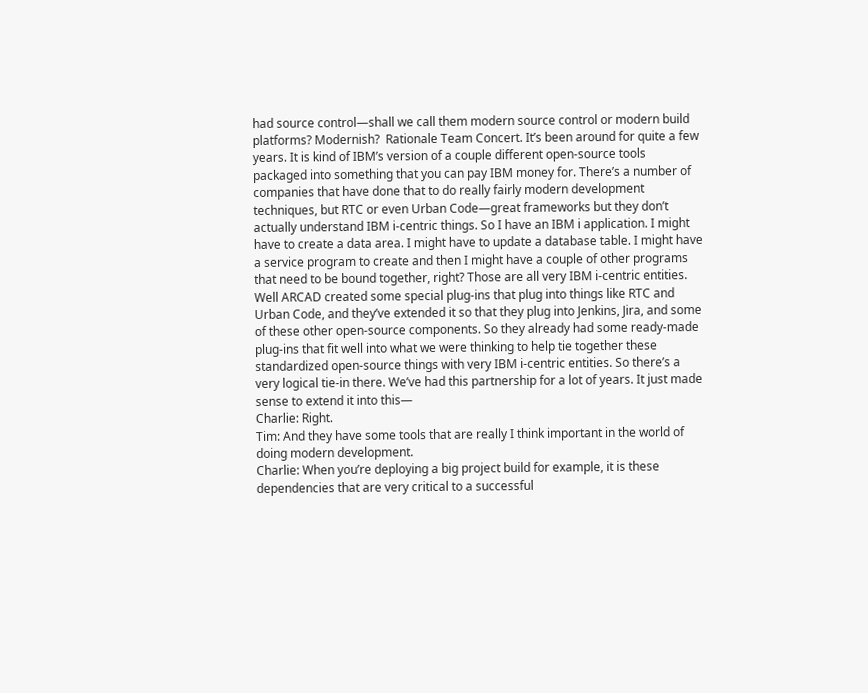had source control—shall we call them modern source control or modern build platforms? Modernish?  Rationale Team Concert. It’s been around for quite a few years. It is kind of IBM’s version of a couple different open-source tools packaged into something that you can pay IBM money for. There’s a number of companies that have done that to do really fairly modern development techniques, but RTC or even Urban Code—great frameworks but they don’t actually understand IBM i-centric things. So I have an IBM i application. I might have to create a data area. I might have to update a database table. I might have a service program to create and then I might have a couple of other programs that need to be bound together, right? Those are all very IBM i-centric entities. Well ARCAD created some special plug-ins that plug into things like RTC and Urban Code, and they’ve extended it so that they plug into Jenkins, Jira, and some of these other open-source components. So they already had some ready-made plug-ins that fit well into what we were thinking to help tie together these standardized open-source things with very IBM i-centric entities. So there’s a very logical tie-in there. We’ve had this partnership for a lot of years. It just made sense to extend it into this—
Charlie: Right.
Tim: And they have some tools that are really I think important in the world of doing modern development.
Charlie: When you’re deploying a big project build for example, it is these dependencies that are very critical to a successful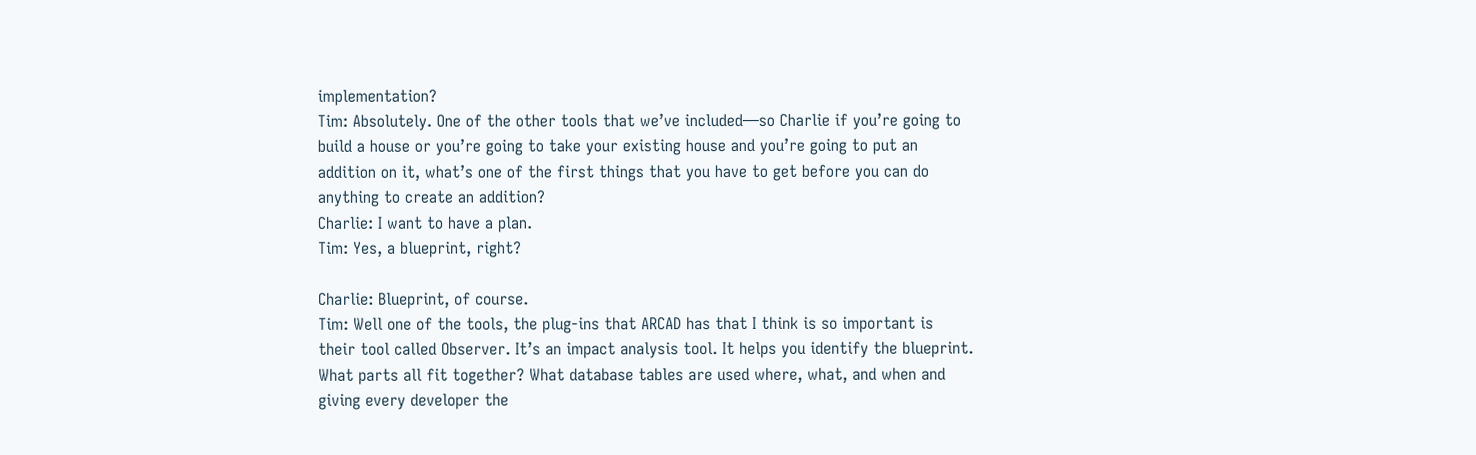implementation?
Tim: Absolutely. One of the other tools that we’ve included—so Charlie if you’re going to build a house or you’re going to take your existing house and you’re going to put an addition on it, what’s one of the first things that you have to get before you can do anything to create an addition?
Charlie: I want to have a plan.
Tim: Yes, a blueprint, right?

Charlie: Blueprint, of course.
Tim: Well one of the tools, the plug-ins that ARCAD has that I think is so important is their tool called Observer. It’s an impact analysis tool. It helps you identify the blueprint. What parts all fit together? What database tables are used where, what, and when and giving every developer the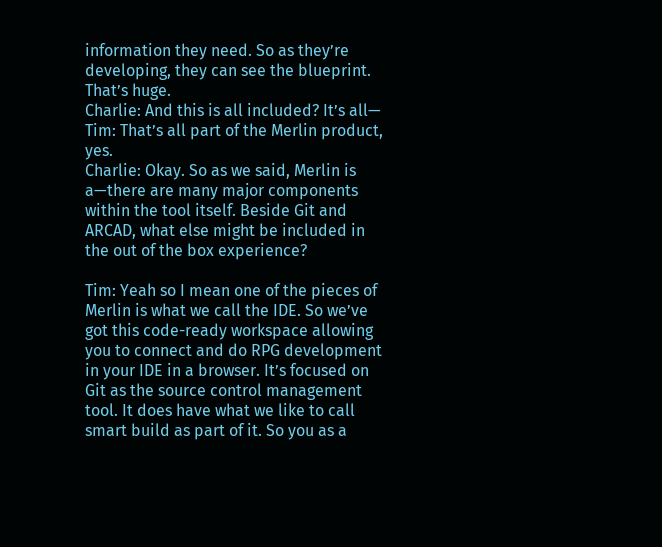information they need. So as they’re developing, they can see the blueprint. That’s huge.
Charlie: And this is all included? It’s all—
Tim: That’s all part of the Merlin product, yes.
Charlie: Okay. So as we said, Merlin is a—there are many major components within the tool itself. Beside Git and ARCAD, what else might be included in the out of the box experience?

Tim: Yeah so I mean one of the pieces of Merlin is what we call the IDE. So we’ve got this code-ready workspace allowing you to connect and do RPG development in your IDE in a browser. It’s focused on Git as the source control management tool. It does have what we like to call smart build as part of it. So you as a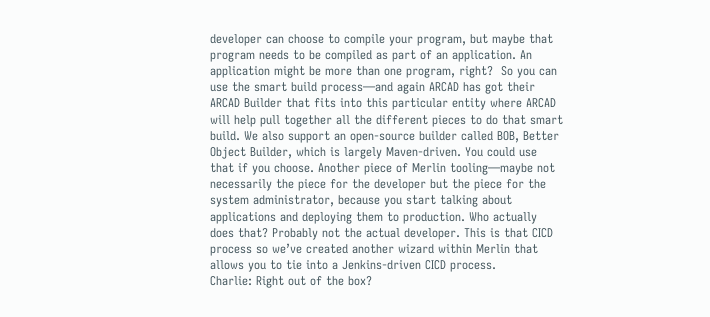developer can choose to compile your program, but maybe that program needs to be compiled as part of an application. An application might be more than one program, right?  So you can use the smart build process—and again ARCAD has got their ARCAD Builder that fits into this particular entity where ARCAD will help pull together all the different pieces to do that smart build. We also support an open-source builder called BOB, Better Object Builder, which is largely Maven-driven. You could use that if you choose. Another piece of Merlin tooling—maybe not necessarily the piece for the developer but the piece for the system administrator, because you start talking about applications and deploying them to production. Who actually does that? Probably not the actual developer. This is that CICD process so we’ve created another wizard within Merlin that allows you to tie into a Jenkins-driven CICD process.
Charlie: Right out of the box?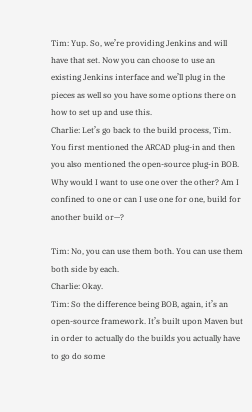Tim: Yup. So, we’re providing Jenkins and will have that set. Now you can choose to use an existing Jenkins interface and we’ll plug in the pieces as well so you have some options there on how to set up and use this.
Charlie: Let’s go back to the build process, Tim. You first mentioned the ARCAD plug-in and then you also mentioned the open-source plug-in BOB. Why would I want to use one over the other? Am I confined to one or can I use one for one, build for another build or—?

Tim: No, you can use them both. You can use them both side by each.
Charlie: Okay.
Tim: So the difference being BOB, again, it’s an open-source framework. It’s built upon Maven but in order to actually do the builds you actually have to go do some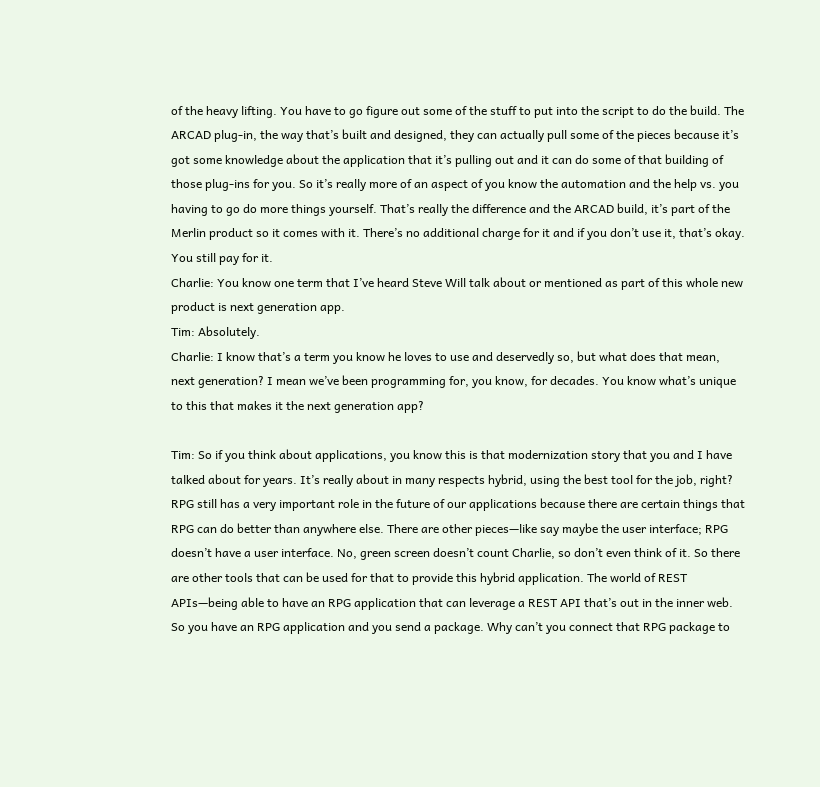of the heavy lifting. You have to go figure out some of the stuff to put into the script to do the build. The ARCAD plug-in, the way that’s built and designed, they can actually pull some of the pieces because it’s got some knowledge about the application that it’s pulling out and it can do some of that building of those plug-ins for you. So it’s really more of an aspect of you know the automation and the help vs. you having to go do more things yourself. That’s really the difference and the ARCAD build, it’s part of the Merlin product so it comes with it. There’s no additional charge for it and if you don’t use it, that’s okay. You still pay for it.
Charlie: You know one term that I’ve heard Steve Will talk about or mentioned as part of this whole new product is next generation app.
Tim: Absolutely.
Charlie: I know that’s a term you know he loves to use and deservedly so, but what does that mean, next generation? I mean we’ve been programming for, you know, for decades. You know what’s unique to this that makes it the next generation app?

Tim: So if you think about applications, you know this is that modernization story that you and I have talked about for years. It’s really about in many respects hybrid, using the best tool for the job, right? RPG still has a very important role in the future of our applications because there are certain things that RPG can do better than anywhere else. There are other pieces—like say maybe the user interface; RPG doesn’t have a user interface. No, green screen doesn’t count Charlie, so don’t even think of it. So there are other tools that can be used for that to provide this hybrid application. The world of REST APIs—being able to have an RPG application that can leverage a REST API that’s out in the inner web. So you have an RPG application and you send a package. Why can’t you connect that RPG package to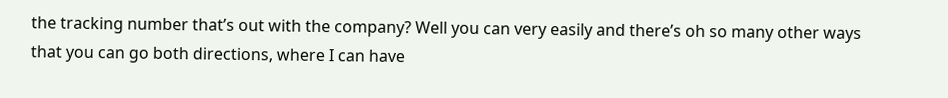the tracking number that’s out with the company? Well you can very easily and there’s oh so many other ways that you can go both directions, where I can have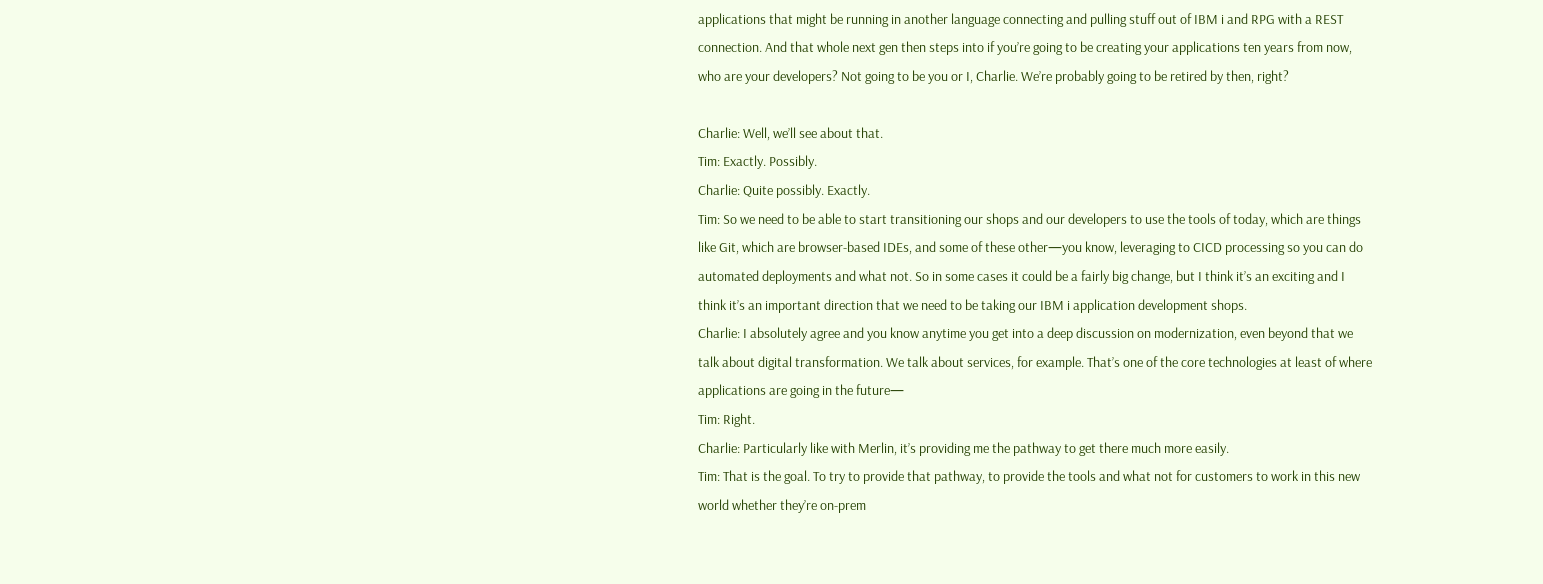applications that might be running in another language connecting and pulling stuff out of IBM i and RPG with a REST connection. And that whole next gen then steps into if you’re going to be creating your applications ten years from now, who are your developers? Not going to be you or I, Charlie. We’re probably going to be retired by then, right?

Charlie: Well, we’ll see about that.
Tim: Exactly. Possibly.
Charlie: Quite possibly. Exactly.
Tim: So we need to be able to start transitioning our shops and our developers to use the tools of today, which are things like Git, which are browser-based IDEs, and some of these other—you know, leveraging to CICD processing so you can do automated deployments and what not. So in some cases it could be a fairly big change, but I think it’s an exciting and I think it’s an important direction that we need to be taking our IBM i application development shops.
Charlie: I absolutely agree and you know anytime you get into a deep discussion on modernization, even beyond that we talk about digital transformation. We talk about services, for example. That’s one of the core technologies at least of where applications are going in the future—
Tim: Right.
Charlie: Particularly like with Merlin, it’s providing me the pathway to get there much more easily.
Tim: That is the goal. To try to provide that pathway, to provide the tools and what not for customers to work in this new world whether they’re on-prem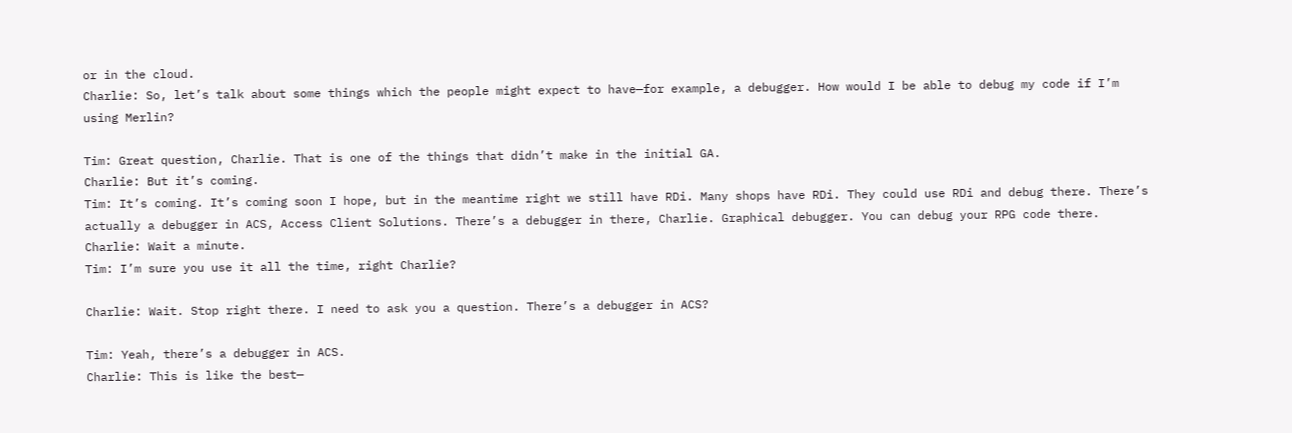or in the cloud.
Charlie: So, let’s talk about some things which the people might expect to have—for example, a debugger. How would I be able to debug my code if I’m using Merlin?

Tim: Great question, Charlie. That is one of the things that didn’t make in the initial GA.
Charlie: But it’s coming.
Tim: It’s coming. It’s coming soon I hope, but in the meantime right we still have RDi. Many shops have RDi. They could use RDi and debug there. There’s actually a debugger in ACS, Access Client Solutions. There’s a debugger in there, Charlie. Graphical debugger. You can debug your RPG code there.
Charlie: Wait a minute.
Tim: I’m sure you use it all the time, right Charlie?

Charlie: Wait. Stop right there. I need to ask you a question. There’s a debugger in ACS?

Tim: Yeah, there’s a debugger in ACS.
Charlie: This is like the best—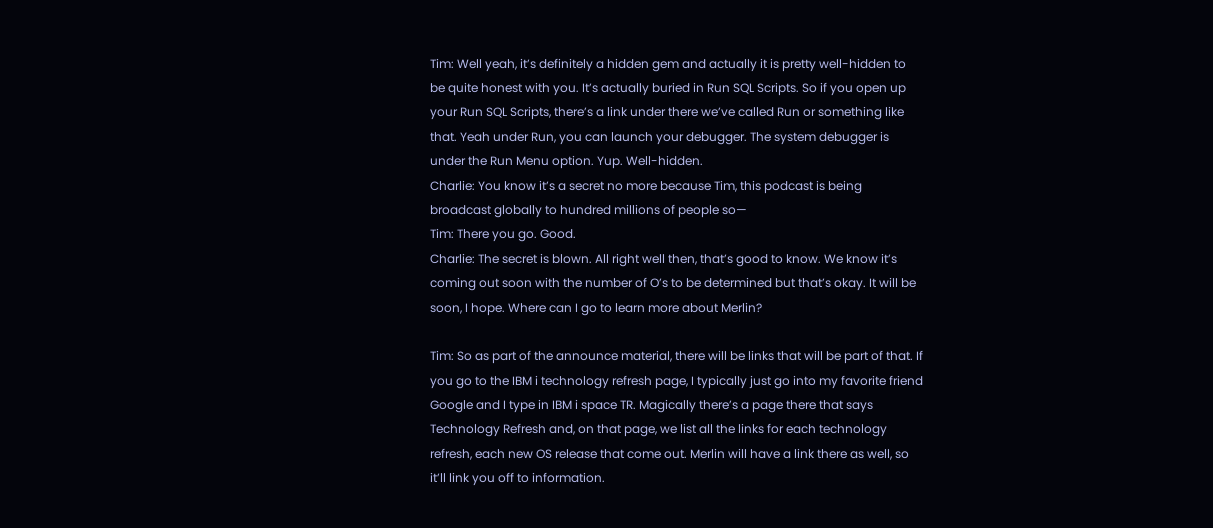Tim: Well yeah, it’s definitely a hidden gem and actually it is pretty well-hidden to be quite honest with you. It’s actually buried in Run SQL Scripts. So if you open up your Run SQL Scripts, there’s a link under there we’ve called Run or something like that. Yeah under Run, you can launch your debugger. The system debugger is under the Run Menu option. Yup. Well-hidden.
Charlie: You know it’s a secret no more because Tim, this podcast is being broadcast globally to hundred millions of people so—
Tim: There you go. Good.
Charlie: The secret is blown. All right well then, that’s good to know. We know it’s coming out soon with the number of O’s to be determined but that’s okay. It will be soon, I hope. Where can I go to learn more about Merlin?

Tim: So as part of the announce material, there will be links that will be part of that. If you go to the IBM i technology refresh page, I typically just go into my favorite friend Google and I type in IBM i space TR. Magically there’s a page there that says Technology Refresh and, on that page, we list all the links for each technology refresh, each new OS release that come out. Merlin will have a link there as well, so it’ll link you off to information.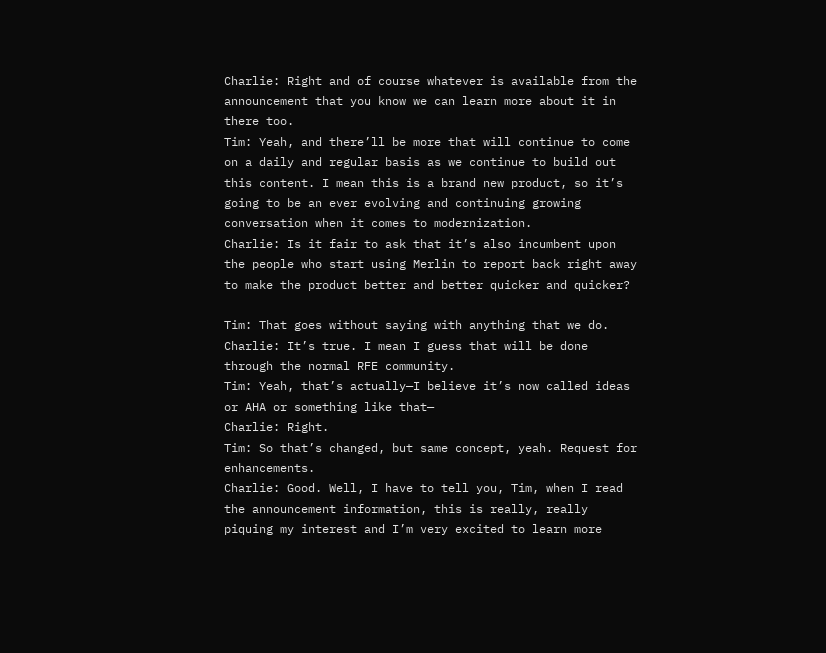Charlie: Right and of course whatever is available from the announcement that you know we can learn more about it in there too.
Tim: Yeah, and there’ll be more that will continue to come on a daily and regular basis as we continue to build out this content. I mean this is a brand new product, so it’s going to be an ever evolving and continuing growing conversation when it comes to modernization.
Charlie: Is it fair to ask that it’s also incumbent upon the people who start using Merlin to report back right away to make the product better and better quicker and quicker?

Tim: That goes without saying with anything that we do.
Charlie: It’s true. I mean I guess that will be done through the normal RFE community.
Tim: Yeah, that’s actually—I believe it’s now called ideas or AHA or something like that—
Charlie: Right.
Tim: So that’s changed, but same concept, yeah. Request for enhancements.
Charlie: Good. Well, I have to tell you, Tim, when I read the announcement information, this is really, really piquing my interest and I’m very excited to learn more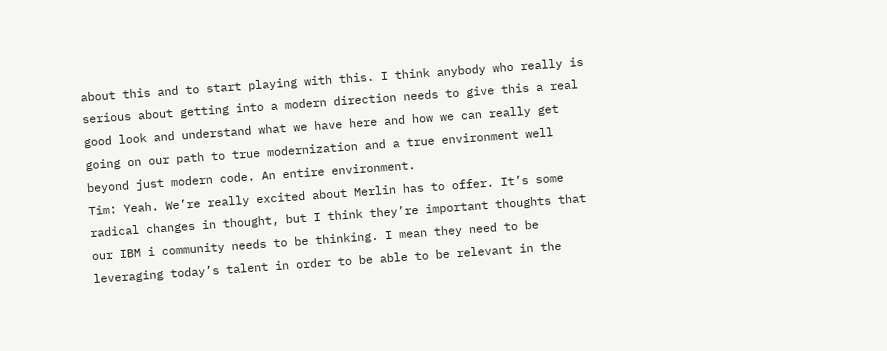about this and to start playing with this. I think anybody who really is serious about getting into a modern direction needs to give this a real good look and understand what we have here and how we can really get going on our path to true modernization and a true environment well beyond just modern code. An entire environment.
Tim: Yeah. We’re really excited about Merlin has to offer. It’s some radical changes in thought, but I think they’re important thoughts that our IBM i community needs to be thinking. I mean they need to be leveraging today’s talent in order to be able to be relevant in the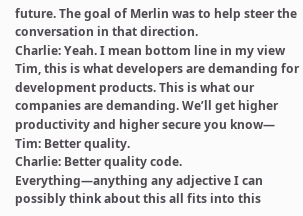future. The goal of Merlin was to help steer the conversation in that direction.
Charlie: Yeah. I mean bottom line in my view Tim, this is what developers are demanding for development products. This is what our companies are demanding. We’ll get higher productivity and higher secure you know—
Tim: Better quality.
Charlie: Better quality code. Everything—anything any adjective I can possibly think about this all fits into this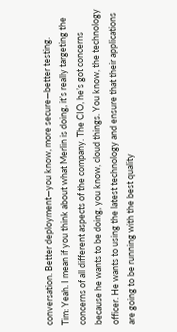conversation. Better deployment—you know, more secure—better testing.
Tim: Yeah. I mean if you think about what Merlin is doing, it’s really targeting the concerns of all different aspects of the company. The CIO, he’s got concerns because he wants to be doing, you know, cloud things. You know, the technology officer. He wants to using the latest technology and ensure that their applications are going to be running with the best quality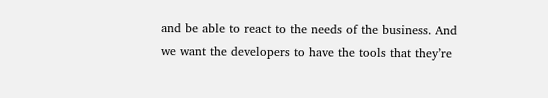and be able to react to the needs of the business. And we want the developers to have the tools that they’re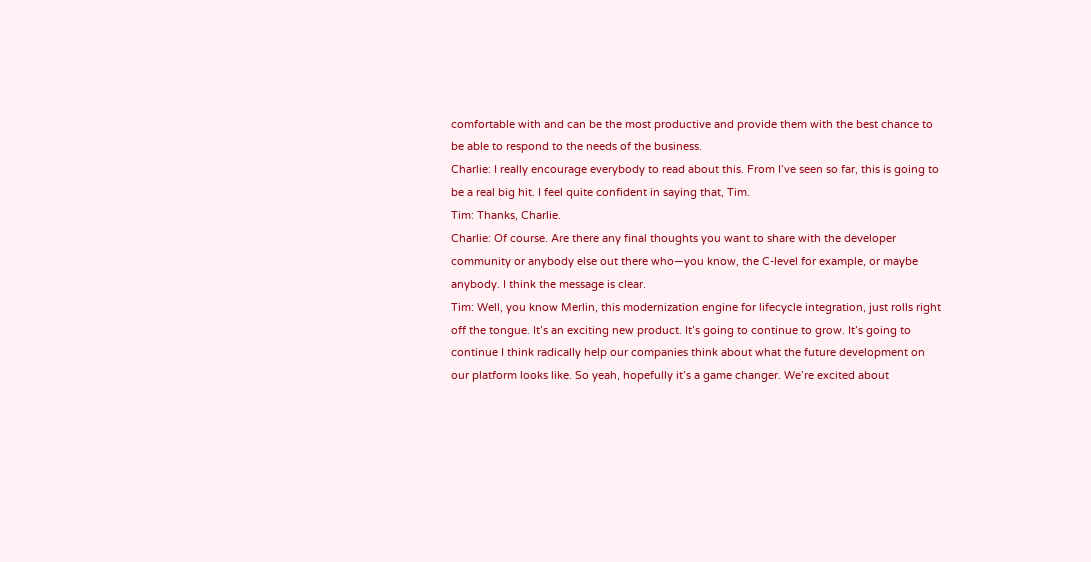comfortable with and can be the most productive and provide them with the best chance to be able to respond to the needs of the business.
Charlie: I really encourage everybody to read about this. From I’ve seen so far, this is going to be a real big hit. I feel quite confident in saying that, Tim.
Tim: Thanks, Charlie.
Charlie: Of course. Are there any final thoughts you want to share with the developer community or anybody else out there who—you know, the C-level for example, or maybe anybody. I think the message is clear.
Tim: Well, you know Merlin, this modernization engine for lifecycle integration, just rolls right off the tongue. It’s an exciting new product. It’s going to continue to grow. It’s going to continue I think radically help our companies think about what the future development on our platform looks like. So yeah, hopefully it’s a game changer. We’re excited about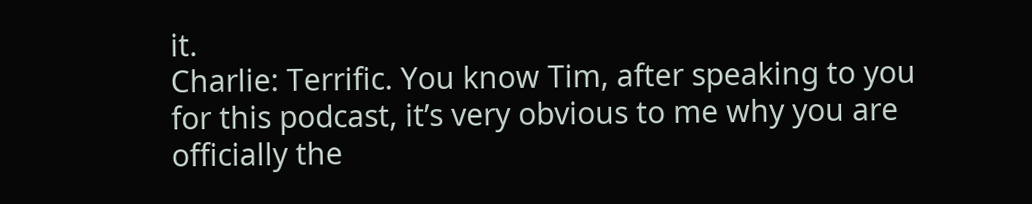it.
Charlie: Terrific. You know Tim, after speaking to you for this podcast, it’s very obvious to me why you are officially the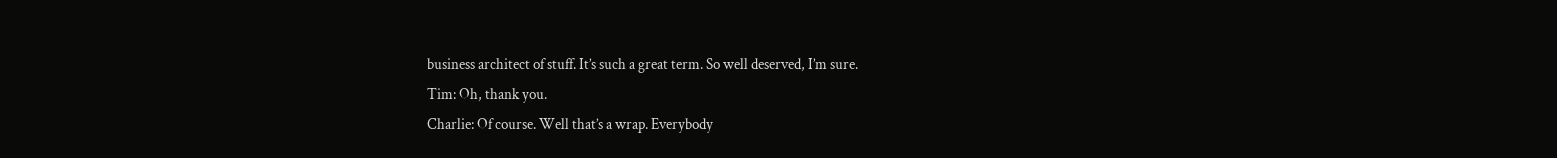business architect of stuff. It’s such a great term. So well deserved, I’m sure.
Tim: Oh, thank you.
Charlie: Of course. Well that’s a wrap. Everybody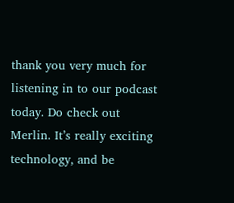thank you very much for listening in to our podcast today. Do check out Merlin. It’s really exciting technology, and be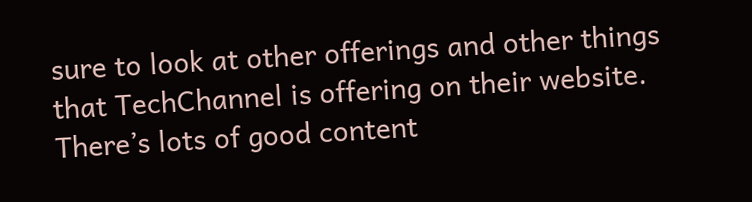sure to look at other offerings and other things that TechChannel is offering on their website. There’s lots of good content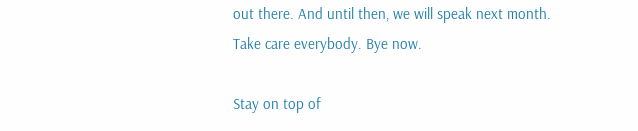out there. And until then, we will speak next month. Take care everybody. Bye now.

Stay on top of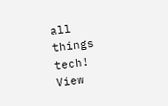all things tech!
View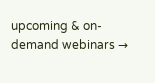upcoming & on-demand webinars →